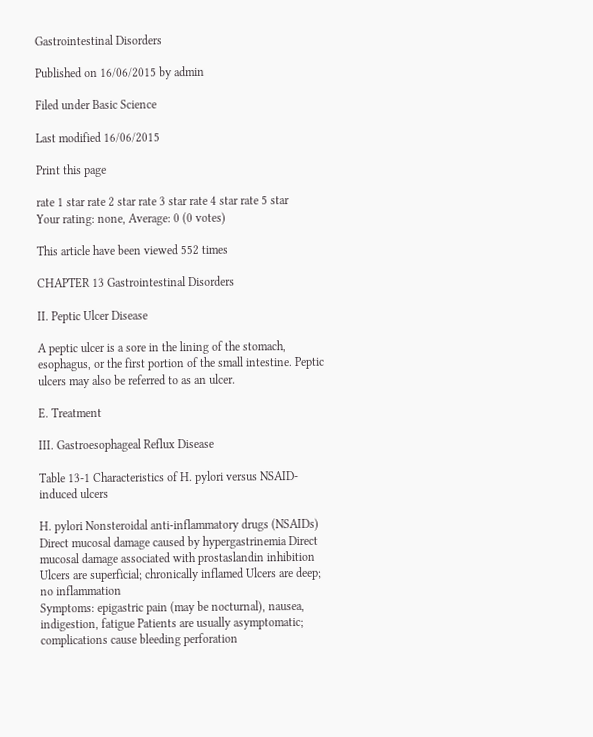Gastrointestinal Disorders

Published on 16/06/2015 by admin

Filed under Basic Science

Last modified 16/06/2015

Print this page

rate 1 star rate 2 star rate 3 star rate 4 star rate 5 star
Your rating: none, Average: 0 (0 votes)

This article have been viewed 552 times

CHAPTER 13 Gastrointestinal Disorders

II. Peptic Ulcer Disease

A peptic ulcer is a sore in the lining of the stomach, esophagus, or the first portion of the small intestine. Peptic ulcers may also be referred to as an ulcer.

E. Treatment

III. Gastroesophageal Reflux Disease

Table 13-1 Characteristics of H. pylori versus NSAID-induced ulcers

H. pylori Nonsteroidal anti-inflammatory drugs (NSAIDs)
Direct mucosal damage caused by hypergastrinemia Direct mucosal damage associated with prostaslandin inhibition
Ulcers are superficial; chronically inflamed Ulcers are deep; no inflammation
Symptoms: epigastric pain (may be nocturnal), nausea, indigestion, fatigue Patients are usually asymptomatic; complications cause bleeding perforation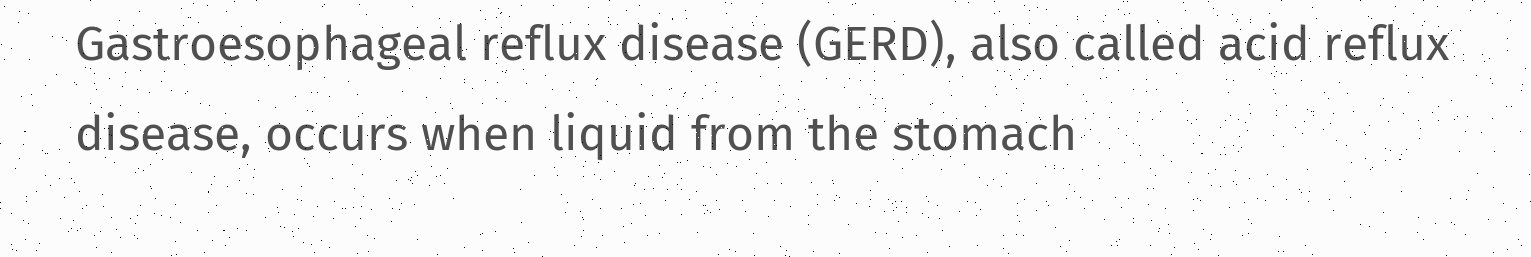Gastroesophageal reflux disease (GERD), also called acid reflux disease, occurs when liquid from the stomach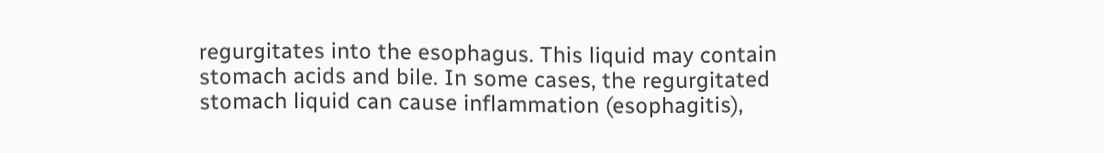regurgitates into the esophagus. This liquid may contain stomach acids and bile. In some cases, the regurgitated stomach liquid can cause inflammation (esophagitis),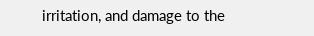irritation, and damage to the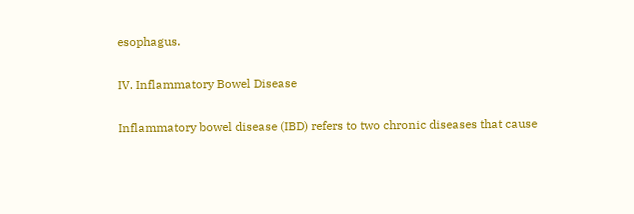esophagus.

IV. Inflammatory Bowel Disease

Inflammatory bowel disease (IBD) refers to two chronic diseases that cause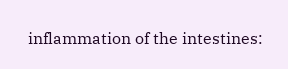inflammation of the intestines: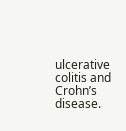ulcerative colitis and Crohn’s disease.